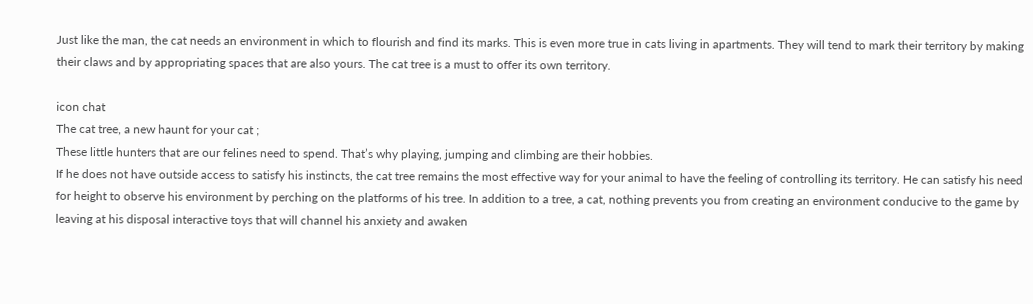Just like the man, the cat needs an environment in which to flourish and find its marks. This is even more true in cats living in apartments. They will tend to mark their territory by making their claws and by appropriating spaces that are also yours. The cat tree is a must to offer its own territory.

icon chat
The cat tree, a new haunt for your cat ;
These little hunters that are our felines need to spend. That’s why playing, jumping and climbing are their hobbies.
If he does not have outside access to satisfy his instincts, the cat tree remains the most effective way for your animal to have the feeling of controlling its territory. He can satisfy his need for height to observe his environment by perching on the platforms of his tree. In addition to a tree, a cat, nothing prevents you from creating an environment conducive to the game by leaving at his disposal interactive toys that will channel his anxiety and awaken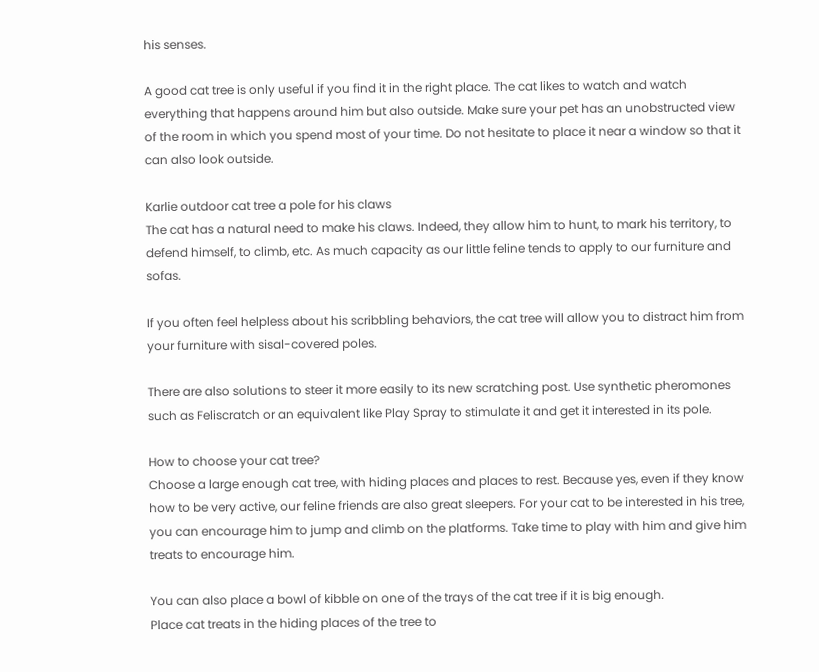his senses.

A good cat tree is only useful if you find it in the right place. The cat likes to watch and watch everything that happens around him but also outside. Make sure your pet has an unobstructed view of the room in which you spend most of your time. Do not hesitate to place it near a window so that it can also look outside.

Karlie outdoor cat tree a pole for his claws
The cat has a natural need to make his claws. Indeed, they allow him to hunt, to mark his territory, to defend himself, to climb, etc. As much capacity as our little feline tends to apply to our furniture and sofas.

If you often feel helpless about his scribbling behaviors, the cat tree will allow you to distract him from your furniture with sisal-covered poles.

There are also solutions to steer it more easily to its new scratching post. Use synthetic pheromones such as Feliscratch or an equivalent like Play Spray to stimulate it and get it interested in its pole.

How to choose your cat tree?
Choose a large enough cat tree, with hiding places and places to rest. Because yes, even if they know how to be very active, our feline friends are also great sleepers. For your cat to be interested in his tree, you can encourage him to jump and climb on the platforms. Take time to play with him and give him treats to encourage him.

You can also place a bowl of kibble on one of the trays of the cat tree if it is big enough.
Place cat treats in the hiding places of the tree to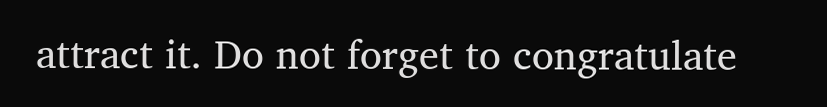attract it. Do not forget to congratulate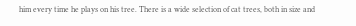him every time he plays on his tree. There is a wide selection of cat trees, both in size and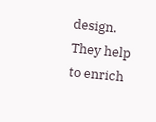design. They help to enrich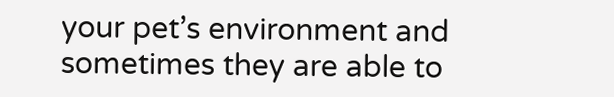your pet’s environment and sometimes they are able to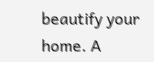beautify your home. A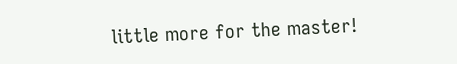little more for the master!